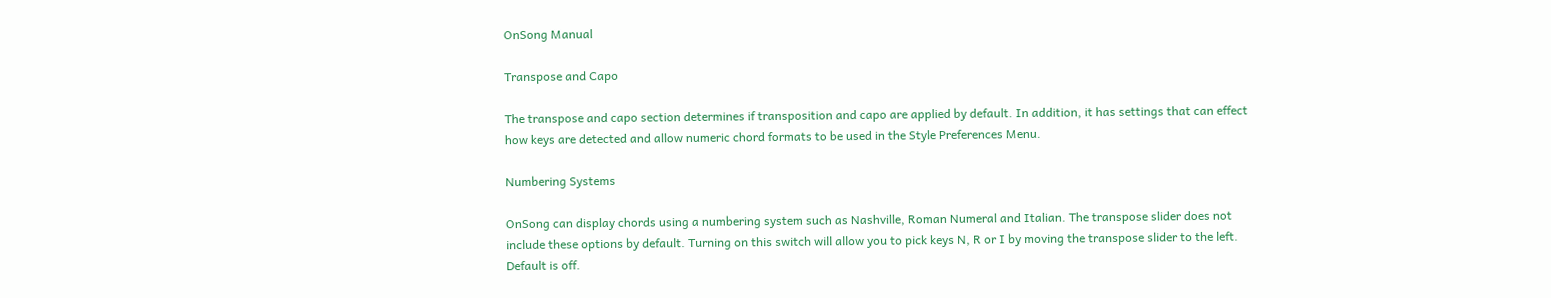OnSong Manual

Transpose and Capo

The transpose and capo section determines if transposition and capo are applied by default. In addition, it has settings that can effect how keys are detected and allow numeric chord formats to be used in the Style Preferences Menu.

Numbering Systems

OnSong can display chords using a numbering system such as Nashville, Roman Numeral and Italian. The transpose slider does not include these options by default. Turning on this switch will allow you to pick keys N, R or I by moving the transpose slider to the left. Default is off.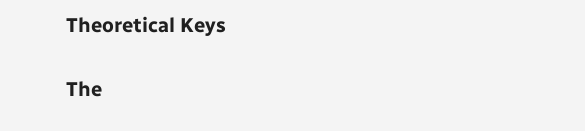Theoretical Keys

The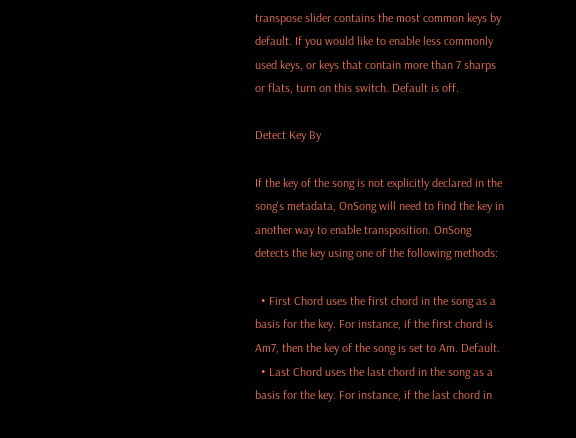transpose slider contains the most common keys by default. If you would like to enable less commonly used keys, or keys that contain more than 7 sharps or flats, turn on this switch. Default is off.

Detect Key By

If the key of the song is not explicitly declared in the song's metadata, OnSong will need to find the key in another way to enable transposition. OnSong detects the key using one of the following methods:

  • First Chord uses the first chord in the song as a basis for the key. For instance, if the first chord is Am7, then the key of the song is set to Am. Default.
  • Last Chord uses the last chord in the song as a basis for the key. For instance, if the last chord in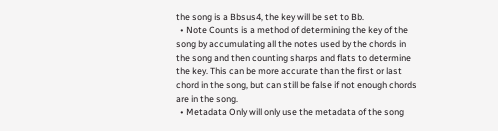the song is a Bbsus4, the key will be set to Bb.
  • Note Counts is a method of determining the key of the song by accumulating all the notes used by the chords in the song and then counting sharps and flats to determine the key. This can be more accurate than the first or last chord in the song, but can still be false if not enough chords are in the song.
  • Metadata Only will only use the metadata of the song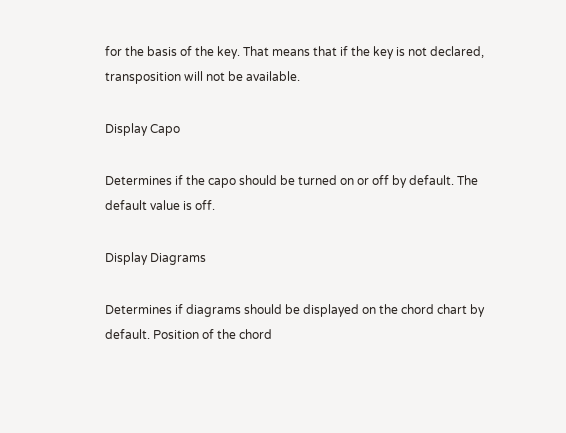for the basis of the key. That means that if the key is not declared, transposition will not be available.

Display Capo

Determines if the capo should be turned on or off by default. The default value is off.

Display Diagrams

Determines if diagrams should be displayed on the chord chart by default. Position of the chord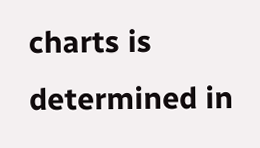charts is determined in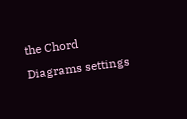the Chord Diagrams settings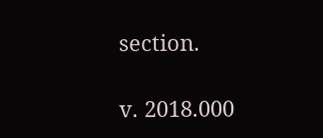section.

v. 2018.000